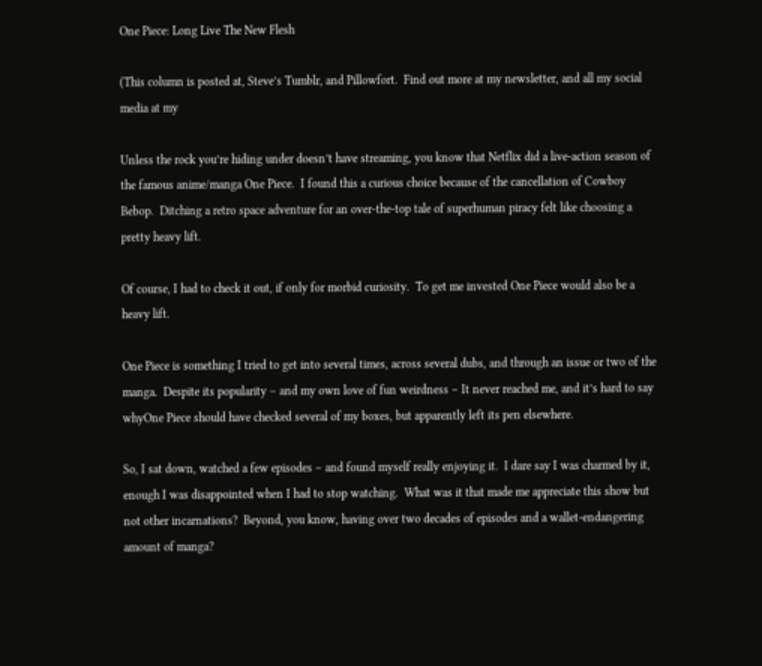One Piece: Long Live The New Flesh

(This column is posted at, Steve’s Tumblr, and Pillowfort.  Find out more at my newsletter, and all my social media at my

Unless the rock you’re hiding under doesn’t have streaming, you know that Netflix did a live-action season of the famous anime/manga One Piece.  I found this a curious choice because of the cancellation of Cowboy Bebop.  Ditching a retro space adventure for an over-the-top tale of superhuman piracy felt like choosing a pretty heavy lift.

Of course, I had to check it out, if only for morbid curiosity.  To get me invested One Piece would also be a heavy lift.

One Piece is something I tried to get into several times, across several dubs, and through an issue or two of the manga.  Despite its popularity – and my own love of fun weirdness – It never reached me, and it’s hard to say whyOne Piece should have checked several of my boxes, but apparently left its pen elsewhere.

So, I sat down, watched a few episodes – and found myself really enjoying it.  I dare say I was charmed by it, enough I was disappointed when I had to stop watching.  What was it that made me appreciate this show but not other incarnations?  Beyond, you know, having over two decades of episodes and a wallet-endangering amount of manga?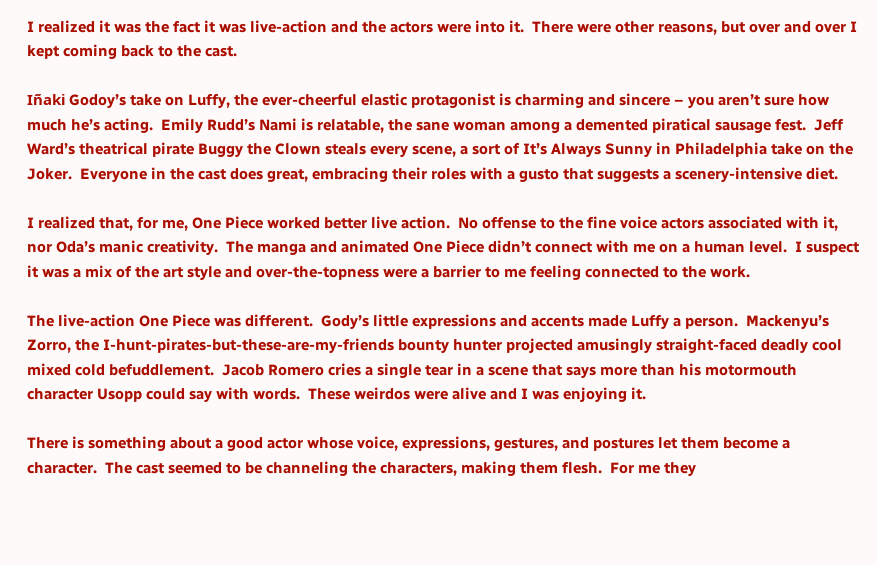I realized it was the fact it was live-action and the actors were into it.  There were other reasons, but over and over I kept coming back to the cast.

Iñaki Godoy’s take on Luffy, the ever-cheerful elastic protagonist is charming and sincere – you aren’t sure how much he’s acting.  Emily Rudd’s Nami is relatable, the sane woman among a demented piratical sausage fest.  Jeff Ward’s theatrical pirate Buggy the Clown steals every scene, a sort of It’s Always Sunny in Philadelphia take on the Joker.  Everyone in the cast does great, embracing their roles with a gusto that suggests a scenery-intensive diet.

I realized that, for me, One Piece worked better live action.  No offense to the fine voice actors associated with it, nor Oda’s manic creativity.  The manga and animated One Piece didn’t connect with me on a human level.  I suspect it was a mix of the art style and over-the-topness were a barrier to me feeling connected to the work.

The live-action One Piece was different.  Gody’s little expressions and accents made Luffy a person.  Mackenyu’s Zorro, the I-hunt-pirates-but-these-are-my-friends bounty hunter projected amusingly straight-faced deadly cool mixed cold befuddlement.  Jacob Romero cries a single tear in a scene that says more than his motormouth character Usopp could say with words.  These weirdos were alive and I was enjoying it.

There is something about a good actor whose voice, expressions, gestures, and postures let them become a character.  The cast seemed to be channeling the characters, making them flesh.  For me they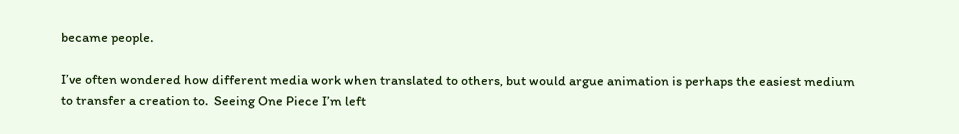became people.

I’ve often wondered how different media work when translated to others, but would argue animation is perhaps the easiest medium to transfer a creation to.  Seeing One Piece I’m left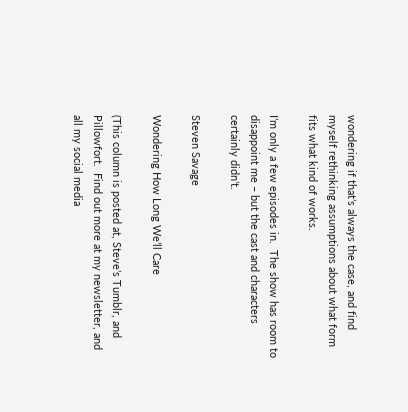wondering if that’s always the case, and find myself rethinking assumptions about what form fits what kind of works.

I’m only a few episodes in.  The show has room to disappoint me – but the cast and characters certainly didn’t.

Steven Savage

Wondering How Long We’ll Care

(This column is posted at, Steve’s Tumblr, and Pillowfort.  Find out more at my newsletter, and all my social media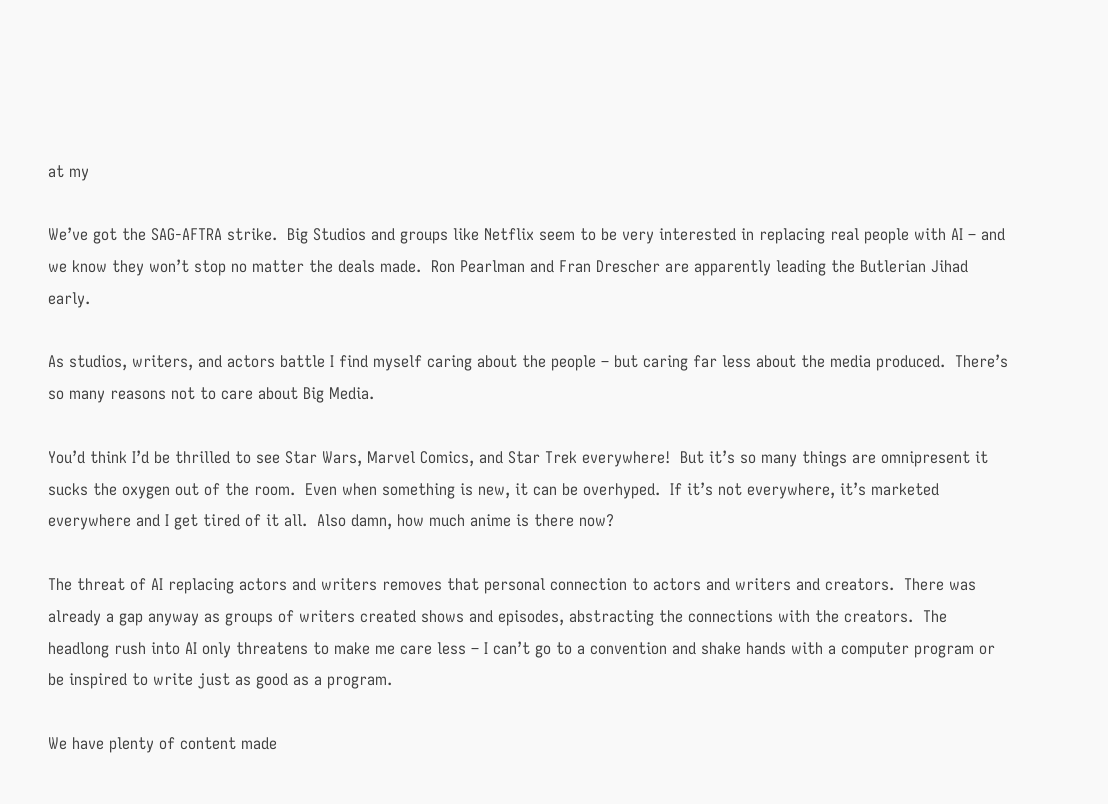at my

We’ve got the SAG-AFTRA strike.  Big Studios and groups like Netflix seem to be very interested in replacing real people with AI – and we know they won’t stop no matter the deals made.  Ron Pearlman and Fran Drescher are apparently leading the Butlerian Jihad early.

As studios, writers, and actors battle I find myself caring about the people – but caring far less about the media produced.  There’s so many reasons not to care about Big Media.

You’d think I’d be thrilled to see Star Wars, Marvel Comics, and Star Trek everywhere!  But it’s so many things are omnipresent it sucks the oxygen out of the room.  Even when something is new, it can be overhyped.  If it’s not everywhere, it’s marketed everywhere and I get tired of it all.  Also damn, how much anime is there now?

The threat of AI replacing actors and writers removes that personal connection to actors and writers and creators.  There was already a gap anyway as groups of writers created shows and episodes, abstracting the connections with the creators.  The headlong rush into AI only threatens to make me care less – I can’t go to a convention and shake hands with a computer program or be inspired to write just as good as a program.

We have plenty of content made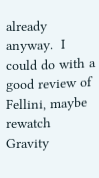already anyway.  I could do with a good review of Fellini, maybe rewatch Gravity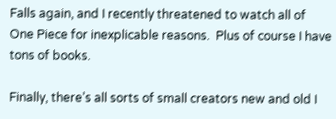Falls again, and I recently threatened to watch all of One Piece for inexplicable reasons.  Plus of course I have tons of books.

Finally, there’s all sorts of small creators new and old I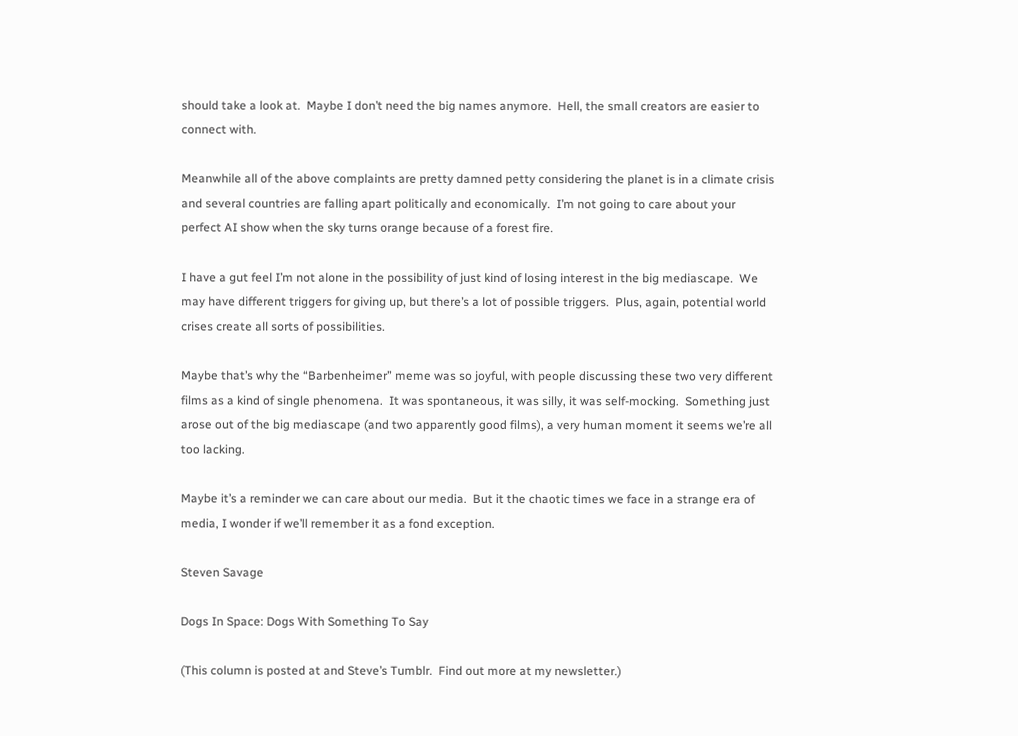should take a look at.  Maybe I don’t need the big names anymore.  Hell, the small creators are easier to connect with.

Meanwhile all of the above complaints are pretty damned petty considering the planet is in a climate crisis and several countries are falling apart politically and economically.  I’m not going to care about your perfect AI show when the sky turns orange because of a forest fire.

I have a gut feel I’m not alone in the possibility of just kind of losing interest in the big mediascape.  We may have different triggers for giving up, but there’s a lot of possible triggers.  Plus, again, potential world crises create all sorts of possibilities.

Maybe that’s why the “Barbenheimer” meme was so joyful, with people discussing these two very different films as a kind of single phenomena.  It was spontaneous, it was silly, it was self-mocking.  Something just arose out of the big mediascape (and two apparently good films), a very human moment it seems we’re all too lacking.

Maybe it’s a reminder we can care about our media.  But it the chaotic times we face in a strange era of media, I wonder if we’ll remember it as a fond exception.

Steven Savage

Dogs In Space: Dogs With Something To Say

(This column is posted at and Steve’s Tumblr.  Find out more at my newsletter.)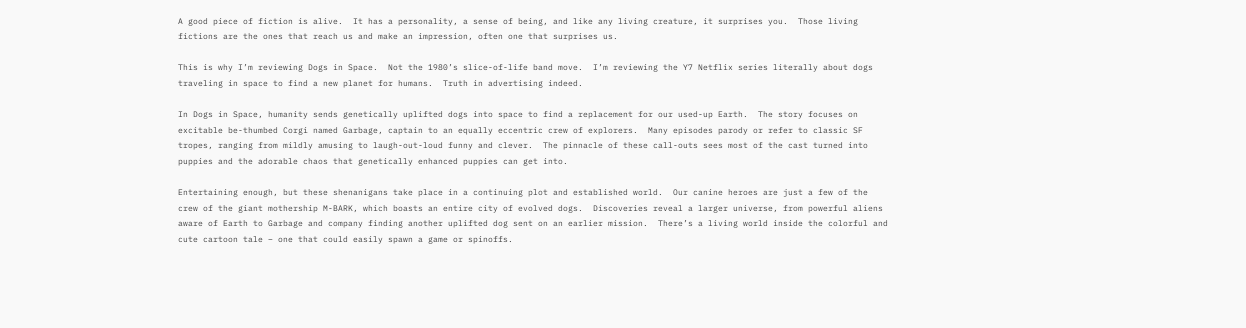A good piece of fiction is alive.  It has a personality, a sense of being, and like any living creature, it surprises you.  Those living fictions are the ones that reach us and make an impression, often one that surprises us.

This is why I’m reviewing Dogs in Space.  Not the 1980’s slice-of-life band move.  I’m reviewing the Y7 Netflix series literally about dogs traveling in space to find a new planet for humans.  Truth in advertising indeed.

In Dogs in Space, humanity sends genetically uplifted dogs into space to find a replacement for our used-up Earth.  The story focuses on excitable be-thumbed Corgi named Garbage, captain to an equally eccentric crew of explorers.  Many episodes parody or refer to classic SF tropes, ranging from mildly amusing to laugh-out-loud funny and clever.  The pinnacle of these call-outs sees most of the cast turned into puppies and the adorable chaos that genetically enhanced puppies can get into.

Entertaining enough, but these shenanigans take place in a continuing plot and established world.  Our canine heroes are just a few of the crew of the giant mothership M-BARK, which boasts an entire city of evolved dogs.  Discoveries reveal a larger universe, from powerful aliens aware of Earth to Garbage and company finding another uplifted dog sent on an earlier mission.  There’s a living world inside the colorful and cute cartoon tale – one that could easily spawn a game or spinoffs.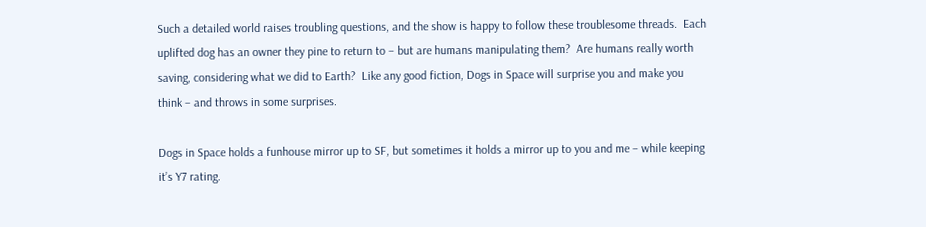Such a detailed world raises troubling questions, and the show is happy to follow these troublesome threads.  Each uplifted dog has an owner they pine to return to – but are humans manipulating them?  Are humans really worth saving, considering what we did to Earth?  Like any good fiction, Dogs in Space will surprise you and make you think – and throws in some surprises.

Dogs in Space holds a funhouse mirror up to SF, but sometimes it holds a mirror up to you and me – while keeping it’s Y7 rating.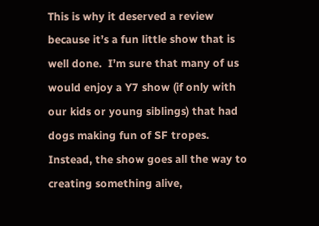This is why it deserved a review because it’s a fun little show that is well done.  I’m sure that many of us would enjoy a Y7 show (if only with our kids or young siblings) that had dogs making fun of SF tropes.  Instead, the show goes all the way to creating something alive,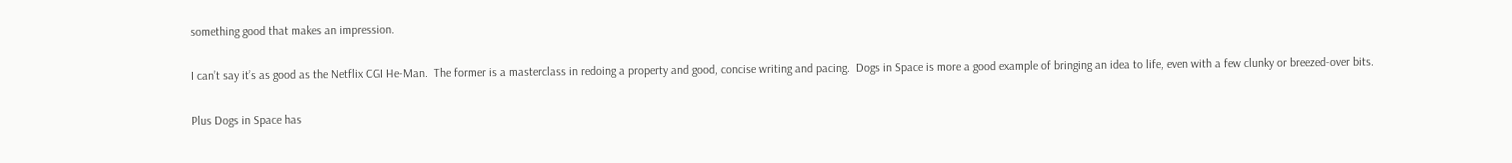something good that makes an impression.

I can’t say it’s as good as the Netflix CGI He-Man.  The former is a masterclass in redoing a property and good, concise writing and pacing.  Dogs in Space is more a good example of bringing an idea to life, even with a few clunky or breezed-over bits.

Plus Dogs in Space has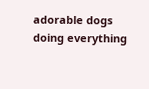adorable dogs doing everything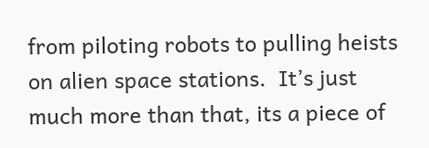from piloting robots to pulling heists on alien space stations.  It’s just much more than that, its a piece of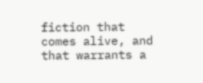fiction that comes alive, and that warrants a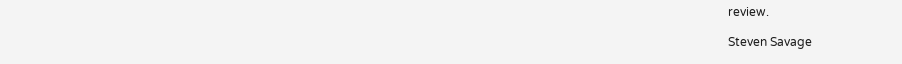review.

Steven Savage